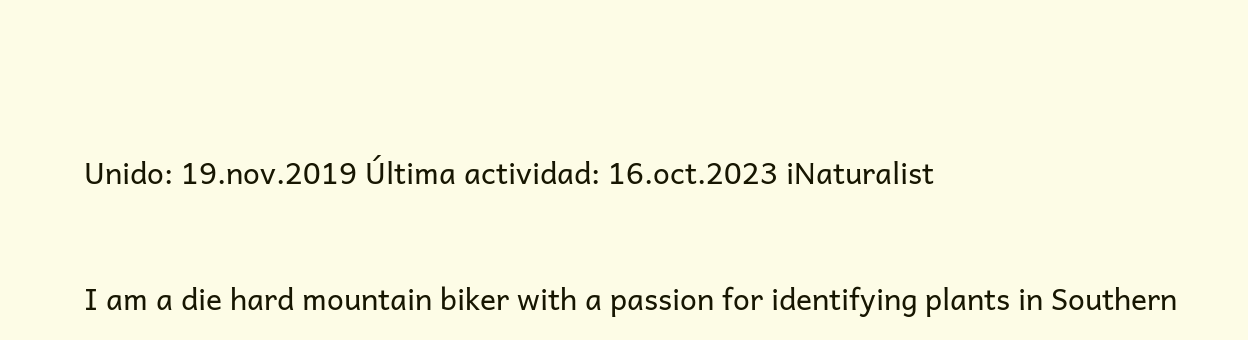Unido: 19.nov.2019 Última actividad: 16.oct.2023 iNaturalist

I am a die hard mountain biker with a passion for identifying plants in Southern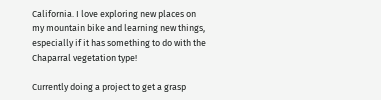California. I love exploring new places on my mountain bike and learning new things, especially if it has something to do with the Chaparral vegetation type!

Currently doing a project to get a grasp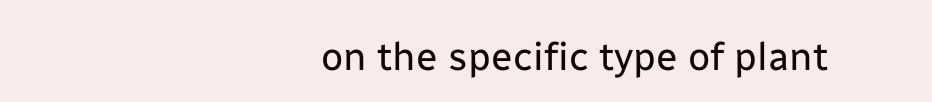on the specific type of plant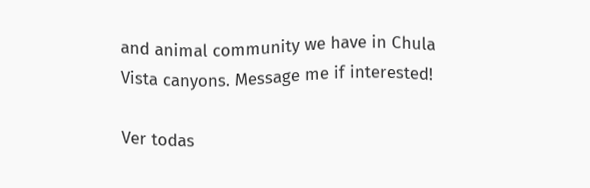and animal community we have in Chula Vista canyons. Message me if interested!

Ver todas